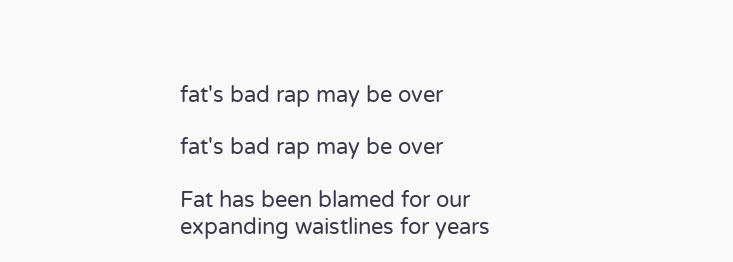fat's bad rap may be over

fat's bad rap may be over

Fat has been blamed for our expanding waistlines for years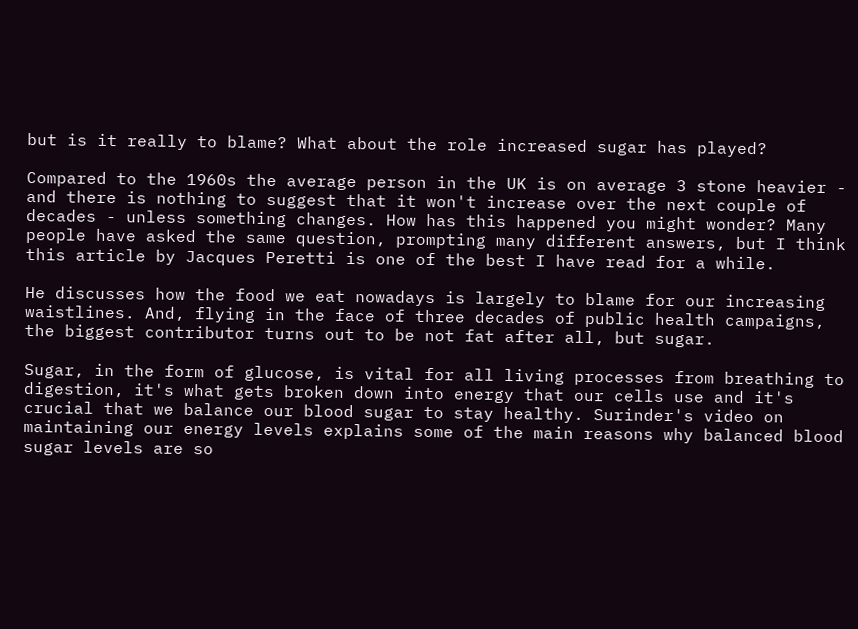but is it really to blame? What about the role increased sugar has played?

Compared to the 1960s the average person in the UK is on average 3 stone heavier - and there is nothing to suggest that it won't increase over the next couple of decades - unless something changes. How has this happened you might wonder? Many people have asked the same question, prompting many different answers, but I think this article by Jacques Peretti is one of the best I have read for a while.

He discusses how the food we eat nowadays is largely to blame for our increasing waistlines. And, flying in the face of three decades of public health campaigns, the biggest contributor turns out to be not fat after all, but sugar.

Sugar, in the form of glucose, is vital for all living processes from breathing to digestion, it's what gets broken down into energy that our cells use and it's crucial that we balance our blood sugar to stay healthy. Surinder's video on maintaining our energy levels explains some of the main reasons why balanced blood sugar levels are so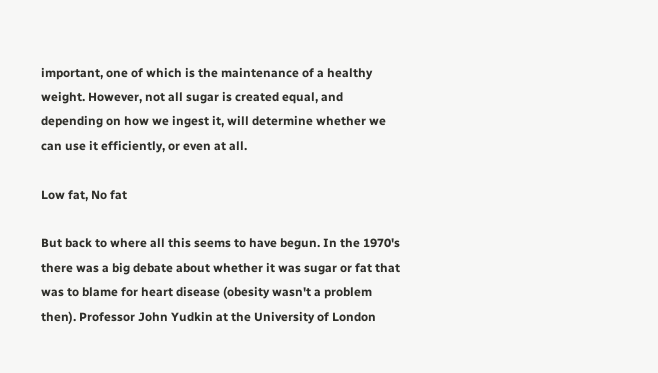important, one of which is the maintenance of a healthy weight. However, not all sugar is created equal, and depending on how we ingest it, will determine whether we can use it efficiently, or even at all.

Low fat, No fat

But back to where all this seems to have begun. In the 1970's there was a big debate about whether it was sugar or fat that was to blame for heart disease (obesity wasn't a problem then). Professor John Yudkin at the University of London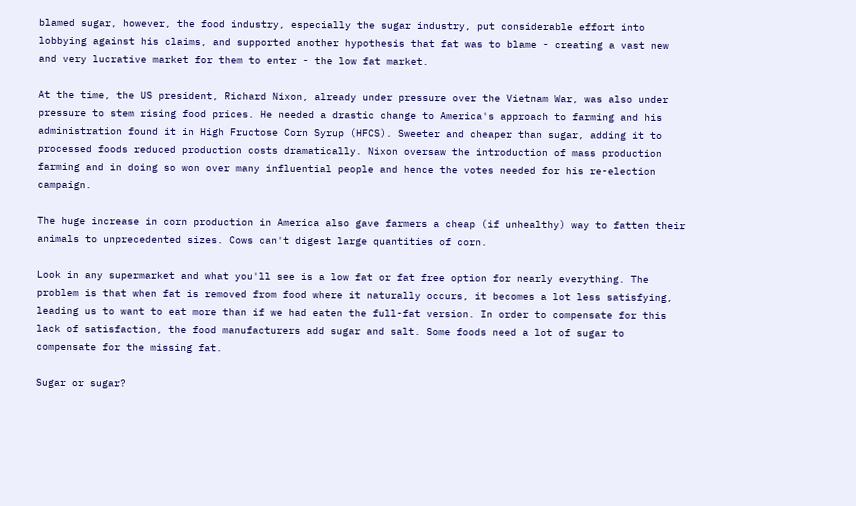blamed sugar, however, the food industry, especially the sugar industry, put considerable effort into lobbying against his claims, and supported another hypothesis that fat was to blame - creating a vast new and very lucrative market for them to enter - the low fat market.

At the time, the US president, Richard Nixon, already under pressure over the Vietnam War, was also under pressure to stem rising food prices. He needed a drastic change to America's approach to farming and his administration found it in High Fructose Corn Syrup (HFCS). Sweeter and cheaper than sugar, adding it to processed foods reduced production costs dramatically. Nixon oversaw the introduction of mass production farming and in doing so won over many influential people and hence the votes needed for his re-election campaign.

The huge increase in corn production in America also gave farmers a cheap (if unhealthy) way to fatten their animals to unprecedented sizes. Cows can't digest large quantities of corn.

Look in any supermarket and what you'll see is a low fat or fat free option for nearly everything. The problem is that when fat is removed from food where it naturally occurs, it becomes a lot less satisfying, leading us to want to eat more than if we had eaten the full-fat version. In order to compensate for this lack of satisfaction, the food manufacturers add sugar and salt. Some foods need a lot of sugar to compensate for the missing fat.

Sugar or sugar?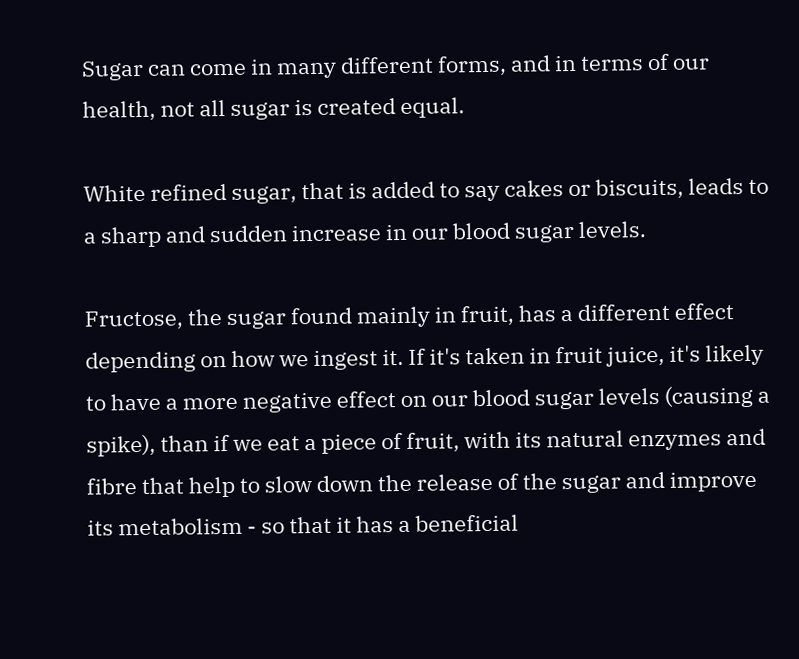Sugar can come in many different forms, and in terms of our health, not all sugar is created equal.

White refined sugar, that is added to say cakes or biscuits, leads to a sharp and sudden increase in our blood sugar levels.

Fructose, the sugar found mainly in fruit, has a different effect depending on how we ingest it. If it's taken in fruit juice, it's likely to have a more negative effect on our blood sugar levels (causing a spike), than if we eat a piece of fruit, with its natural enzymes and fibre that help to slow down the release of the sugar and improve its metabolism - so that it has a beneficial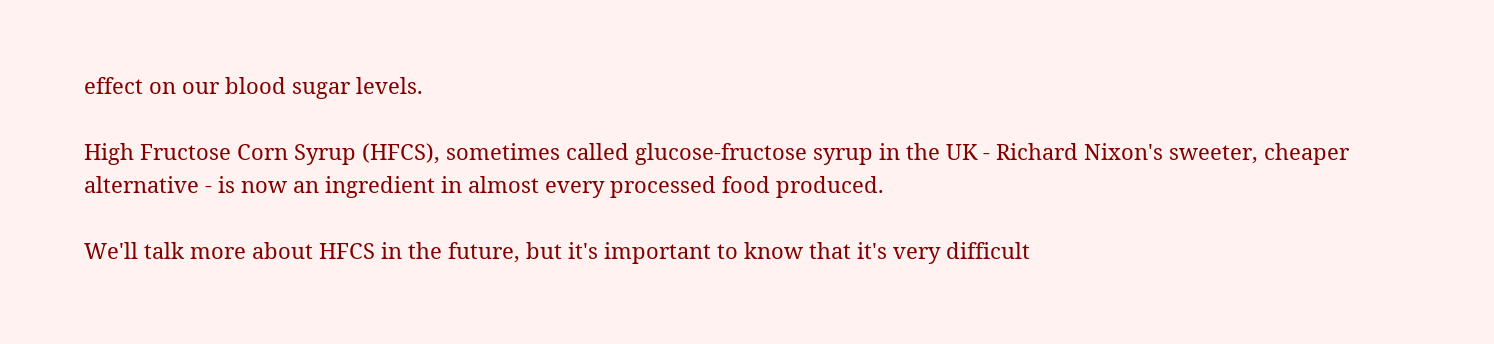effect on our blood sugar levels.

High Fructose Corn Syrup (HFCS), sometimes called glucose-fructose syrup in the UK - Richard Nixon's sweeter, cheaper alternative - is now an ingredient in almost every processed food produced.

We'll talk more about HFCS in the future, but it's important to know that it's very difficult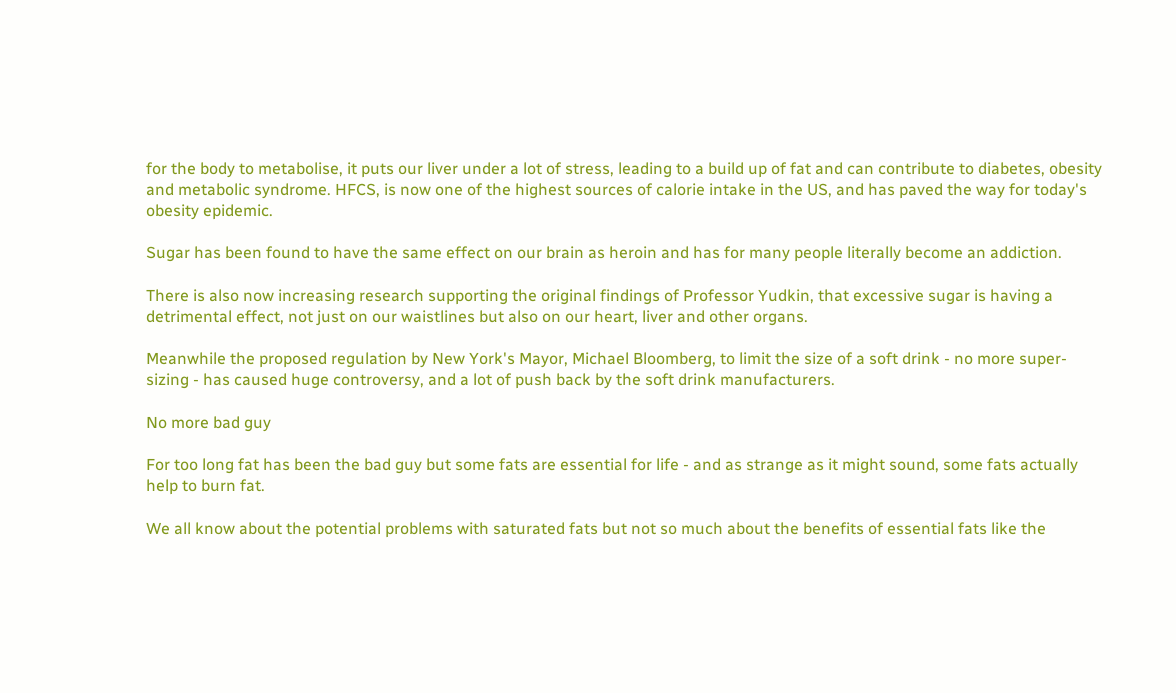for the body to metabolise, it puts our liver under a lot of stress, leading to a build up of fat and can contribute to diabetes, obesity and metabolic syndrome. HFCS, is now one of the highest sources of calorie intake in the US, and has paved the way for today's obesity epidemic.

Sugar has been found to have the same effect on our brain as heroin and has for many people literally become an addiction.

There is also now increasing research supporting the original findings of Professor Yudkin, that excessive sugar is having a detrimental effect, not just on our waistlines but also on our heart, liver and other organs.

Meanwhile the proposed regulation by New York's Mayor, Michael Bloomberg, to limit the size of a soft drink - no more super-sizing - has caused huge controversy, and a lot of push back by the soft drink manufacturers.

No more bad guy

For too long fat has been the bad guy but some fats are essential for life - and as strange as it might sound, some fats actually help to burn fat.

We all know about the potential problems with saturated fats but not so much about the benefits of essential fats like the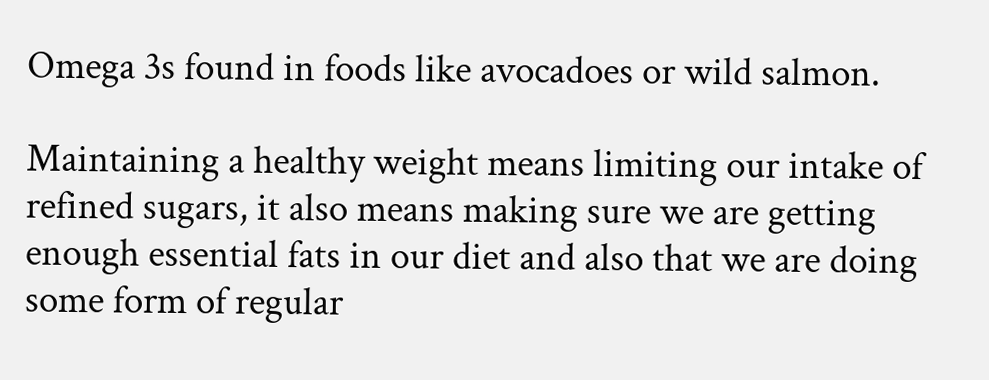Omega 3s found in foods like avocadoes or wild salmon.

Maintaining a healthy weight means limiting our intake of refined sugars, it also means making sure we are getting enough essential fats in our diet and also that we are doing some form of regular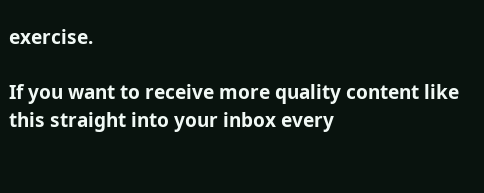exercise.

If you want to receive more quality content like this straight into your inbox every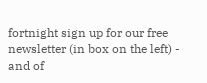fortnight sign up for our free newsletter (in box on the left) - and of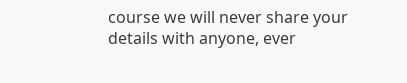course we will never share your details with anyone, ever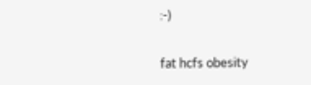:-)

fat hcfs obesity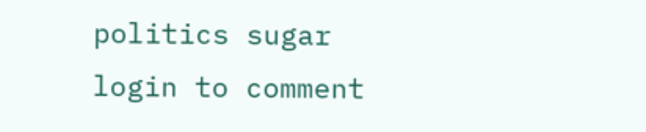politics sugar
login to comment